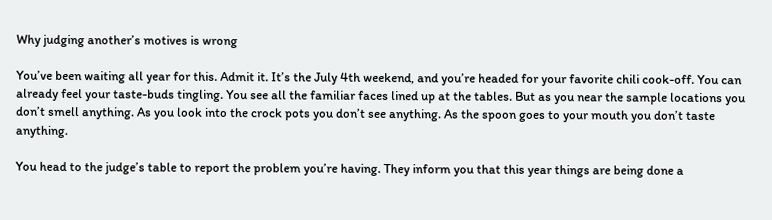Why judging another’s motives is wrong

You’ve been waiting all year for this. Admit it. It’s the July 4th weekend, and you’re headed for your favorite chili cook-off. You can already feel your taste-buds tingling. You see all the familiar faces lined up at the tables. But as you near the sample locations you don’t smell anything. As you look into the crock pots you don’t see anything. As the spoon goes to your mouth you don’t taste anything.

You head to the judge’s table to report the problem you’re having. They inform you that this year things are being done a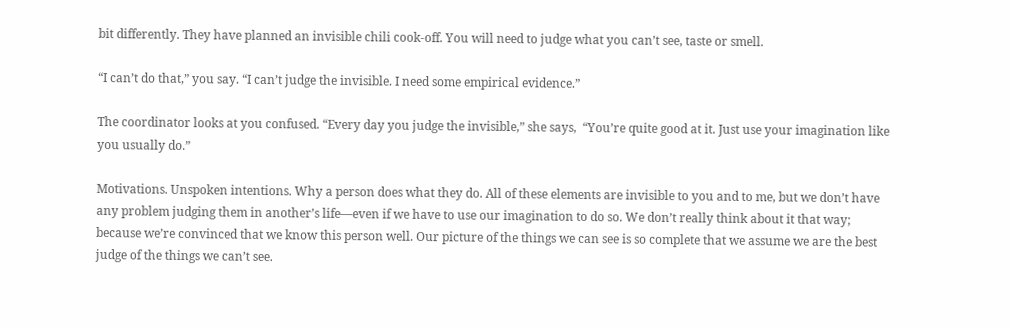bit differently. They have planned an invisible chili cook-off. You will need to judge what you can’t see, taste or smell.

“I can’t do that,” you say. “I can’t judge the invisible. I need some empirical evidence.”

The coordinator looks at you confused. “Every day you judge the invisible,” she says,  “You’re quite good at it. Just use your imagination like you usually do.”

Motivations. Unspoken intentions. Why a person does what they do. All of these elements are invisible to you and to me, but we don’t have any problem judging them in another’s life—even if we have to use our imagination to do so. We don’t really think about it that way; because we’re convinced that we know this person well. Our picture of the things we can see is so complete that we assume we are the best judge of the things we can’t see.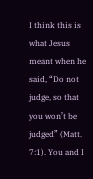I think this is what Jesus meant when he said, “Do not judge, so that you won’t be judged” (Matt. 7:1). You and I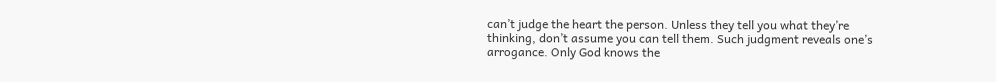can’t judge the heart the person. Unless they tell you what they’re thinking, don’t assume you can tell them. Such judgment reveals one’s arrogance. Only God knows the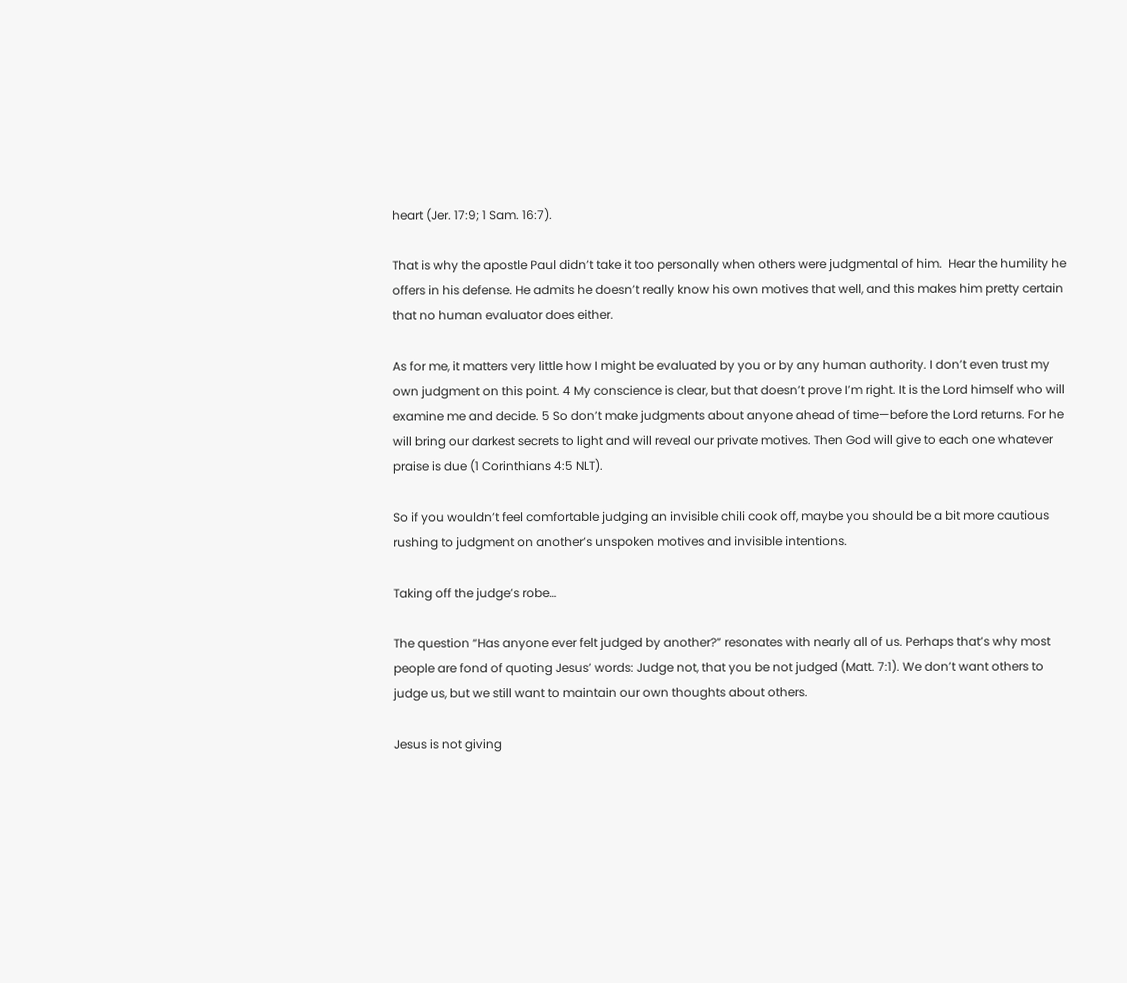heart (Jer. 17:9; 1 Sam. 16:7).

That is why the apostle Paul didn’t take it too personally when others were judgmental of him.  Hear the humility he offers in his defense. He admits he doesn’t really know his own motives that well, and this makes him pretty certain that no human evaluator does either.

As for me, it matters very little how I might be evaluated by you or by any human authority. I don’t even trust my own judgment on this point. 4 My conscience is clear, but that doesn’t prove I’m right. It is the Lord himself who will examine me and decide. 5 So don’t make judgments about anyone ahead of time—before the Lord returns. For he will bring our darkest secrets to light and will reveal our private motives. Then God will give to each one whatever praise is due (1 Corinthians 4:5 NLT).

So if you wouldn’t feel comfortable judging an invisible chili cook off, maybe you should be a bit more cautious rushing to judgment on another’s unspoken motives and invisible intentions.

Taking off the judge’s robe…

The question “Has anyone ever felt judged by another?” resonates with nearly all of us. Perhaps that’s why most people are fond of quoting Jesus’ words: Judge not, that you be not judged (Matt. 7:1). We don’t want others to judge us, but we still want to maintain our own thoughts about others.

Jesus is not giving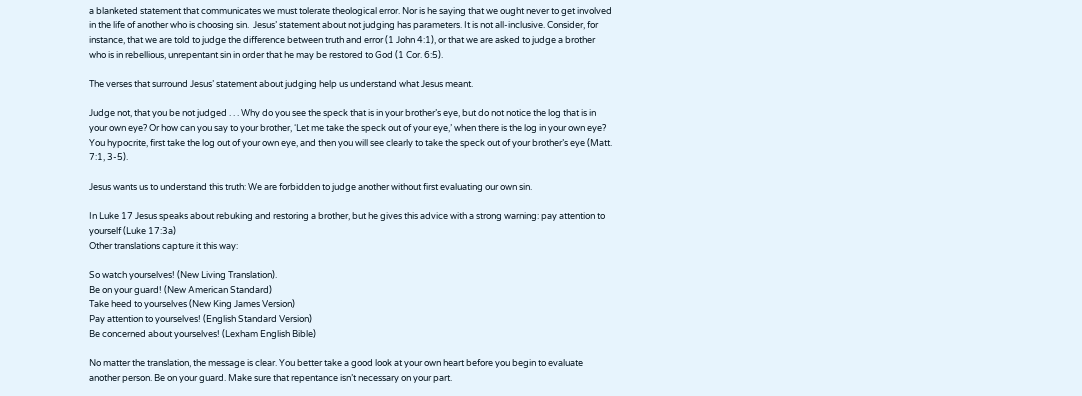a blanketed statement that communicates we must tolerate theological error. Nor is he saying that we ought never to get involved in the life of another who is choosing sin.  Jesus’ statement about not judging has parameters. It is not all-inclusive. Consider, for instance, that we are told to judge the difference between truth and error (1 John 4:1), or that we are asked to judge a brother who is in rebellious, unrepentant sin in order that he may be restored to God (1 Cor. 6:5).

The verses that surround Jesus’ statement about judging help us understand what Jesus meant.

Judge not, that you be not judged . . . Why do you see the speck that is in your brother’s eye, but do not notice the log that is in your own eye? Or how can you say to your brother, ‘Let me take the speck out of your eye,’ when there is the log in your own eye? You hypocrite, first take the log out of your own eye, and then you will see clearly to take the speck out of your brother’s eye (Matt. 7:1, 3-5).

Jesus wants us to understand this truth: We are forbidden to judge another without first evaluating our own sin.

In Luke 17 Jesus speaks about rebuking and restoring a brother, but he gives this advice with a strong warning: pay attention to yourself (Luke 17:3a)
Other translations capture it this way:

So watch yourselves! (New Living Translation).
Be on your guard! (New American Standard)
Take heed to yourselves (New King James Version)
Pay attention to yourselves! (English Standard Version)
Be concerned about yourselves! (Lexham English Bible)

No matter the translation, the message is clear. You better take a good look at your own heart before you begin to evaluate another person. Be on your guard. Make sure that repentance isn’t necessary on your part.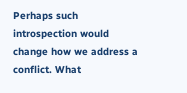Perhaps such introspection would change how we address a conflict. What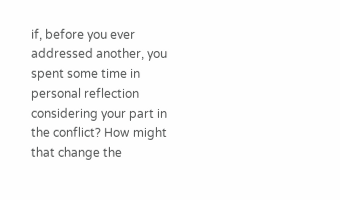if, before you ever addressed another, you spent some time in personal reflection considering your part in the conflict? How might that change the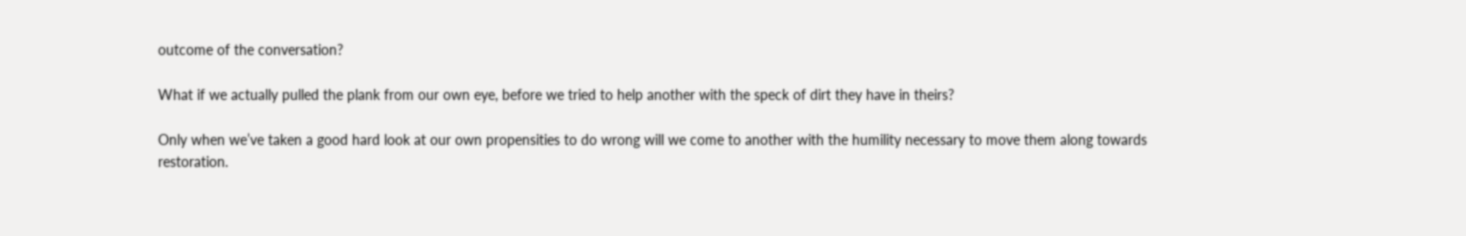outcome of the conversation?

What if we actually pulled the plank from our own eye, before we tried to help another with the speck of dirt they have in theirs?

Only when we’ve taken a good hard look at our own propensities to do wrong will we come to another with the humility necessary to move them along towards restoration.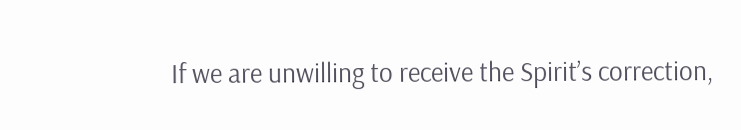If we are unwilling to receive the Spirit’s correction,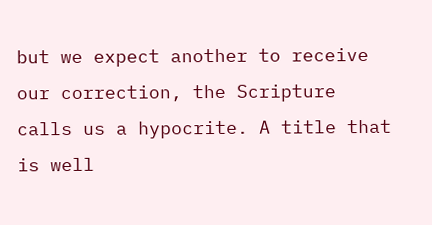but we expect another to receive our correction, the Scripture calls us a hypocrite. A title that is well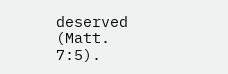deserved (Matt. 7:5).